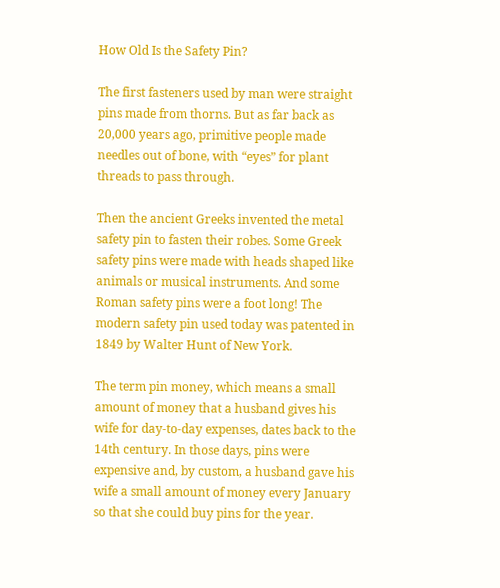How Old Is the Safety Pin?

The first fasteners used by man were straight pins made from thorns. But as far back as 20,000 years ago, primitive people made needles out of bone, with “eyes” for plant threads to pass through.

Then the ancient Greeks invented the metal safety pin to fasten their robes. Some Greek safety pins were made with heads shaped like animals or musical instruments. And some Roman safety pins were a foot long! The modern safety pin used today was patented in 1849 by Walter Hunt of New York.

The term pin money, which means a small amount of money that a husband gives his wife for day-to-day expenses, dates back to the 14th century. In those days, pins were expensive and, by custom, a husband gave his wife a small amount of money every January so that she could buy pins for the year.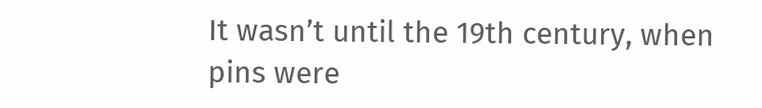It wasn’t until the 19th century, when pins were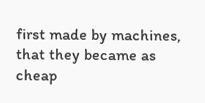first made by machines, that they became as cheap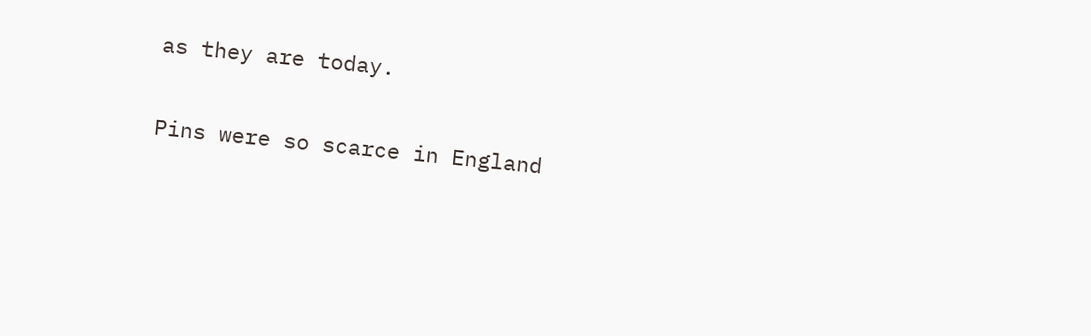as they are today.

Pins were so scarce in England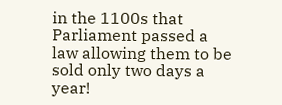in the 1100s that Parliament passed a law allowing them to be sold only two days a year!